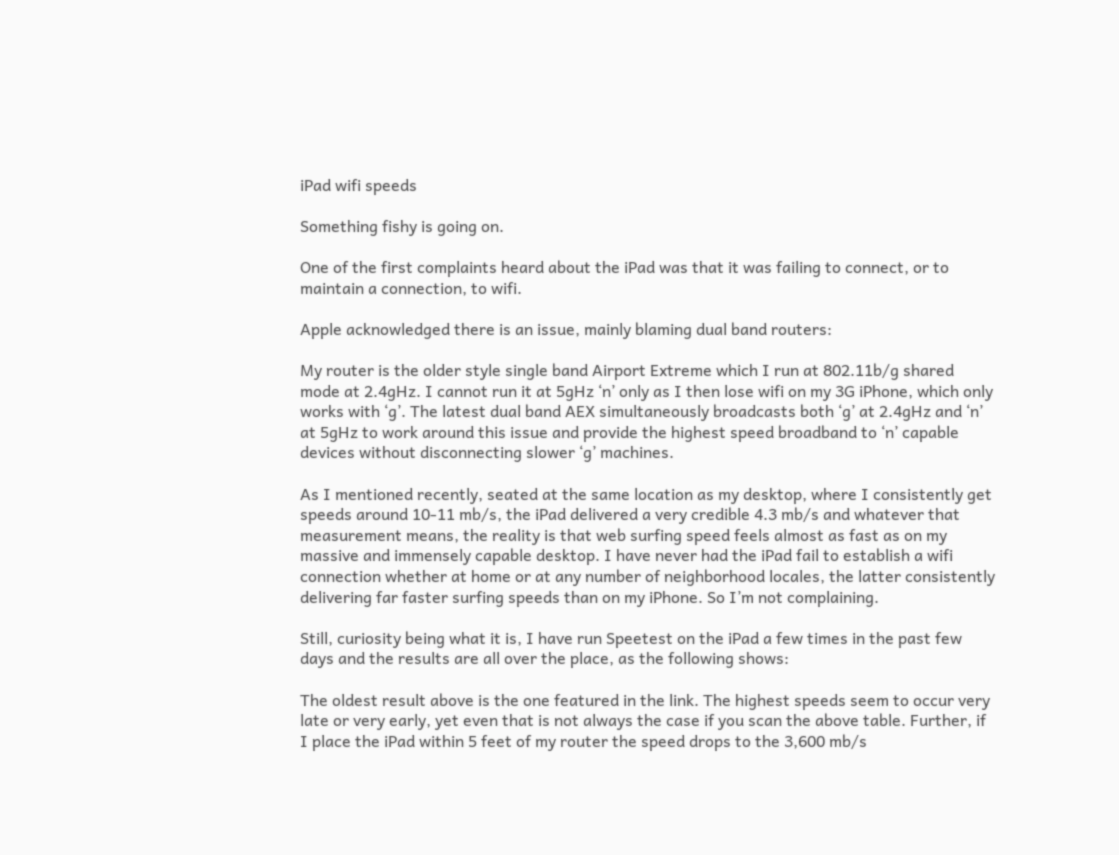iPad wifi speeds

Something fishy is going on.

One of the first complaints heard about the iPad was that it was failing to connect, or to maintain a connection, to wifi.

Apple acknowledged there is an issue, mainly blaming dual band routers:

My router is the older style single band Airport Extreme which I run at 802.11b/g shared mode at 2.4gHz. I cannot run it at 5gHz ‘n’ only as I then lose wifi on my 3G iPhone, which only works with ‘g’. The latest dual band AEX simultaneously broadcasts both ‘g’ at 2.4gHz and ‘n’ at 5gHz to work around this issue and provide the highest speed broadband to ‘n’ capable devices without disconnecting slower ‘g’ machines.

As I mentioned recently, seated at the same location as my desktop, where I consistently get speeds around 10-11 mb/s, the iPad delivered a very credible 4.3 mb/s and whatever that measurement means, the reality is that web surfing speed feels almost as fast as on my massive and immensely capable desktop. I have never had the iPad fail to establish a wifi connection whether at home or at any number of neighborhood locales, the latter consistently delivering far faster surfing speeds than on my iPhone. So I’m not complaining.

Still, curiosity being what it is, I have run Speetest on the iPad a few times in the past few days and the results are all over the place, as the following shows:

The oldest result above is the one featured in the link. The highest speeds seem to occur very late or very early, yet even that is not always the case if you scan the above table. Further, if I place the iPad within 5 feet of my router the speed drops to the 3,600 mb/s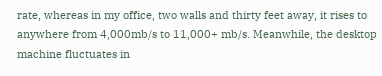rate, whereas in my office, two walls and thirty feet away, it rises to anywhere from 4,000mb/s to 11,000+ mb/s. Meanwhile, the desktop machine fluctuates in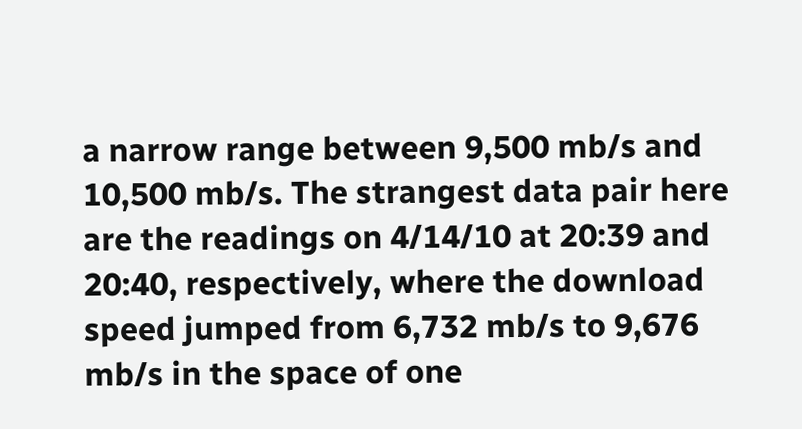a narrow range between 9,500 mb/s and 10,500 mb/s. The strangest data pair here are the readings on 4/14/10 at 20:39 and 20:40, respectively, where the download speed jumped from 6,732 mb/s to 9,676 mb/s in the space of one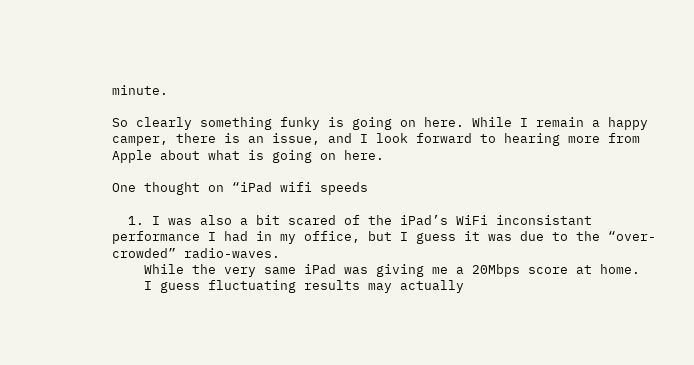minute.

So clearly something funky is going on here. While I remain a happy camper, there is an issue, and I look forward to hearing more from Apple about what is going on here.

One thought on “iPad wifi speeds

  1. I was also a bit scared of the iPad’s WiFi inconsistant performance I had in my office, but I guess it was due to the “over-crowded” radio-waves.
    While the very same iPad was giving me a 20Mbps score at home.
    I guess fluctuating results may actually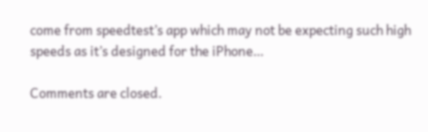come from speedtest’s app which may not be expecting such high speeds as it’s designed for the iPhone…

Comments are closed.